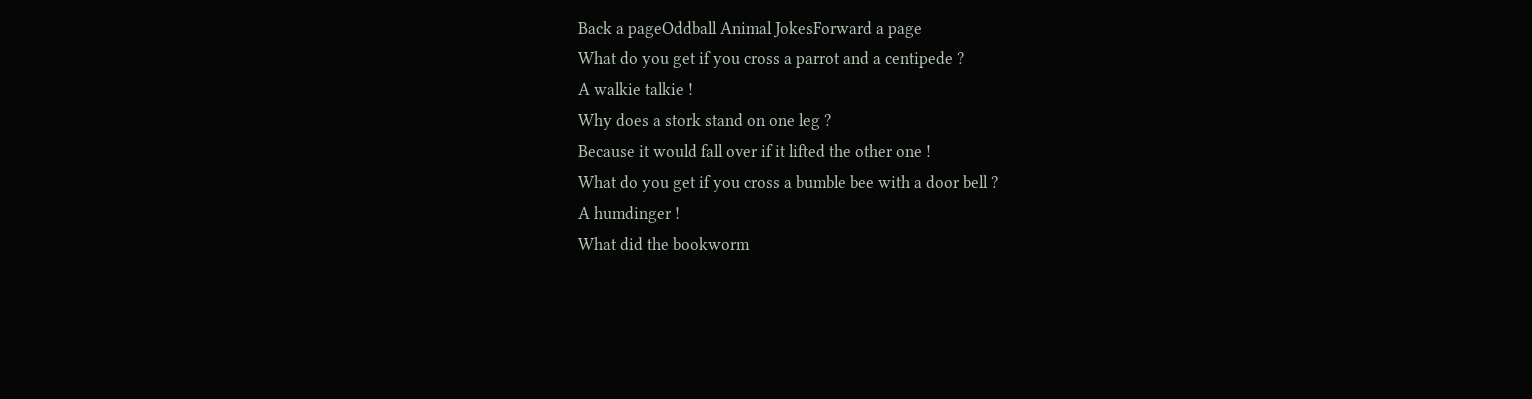Back a pageOddball Animal JokesForward a page
What do you get if you cross a parrot and a centipede ?
A walkie talkie !
Why does a stork stand on one leg ?
Because it would fall over if it lifted the other one !
What do you get if you cross a bumble bee with a door bell ?
A humdinger !
What did the bookworm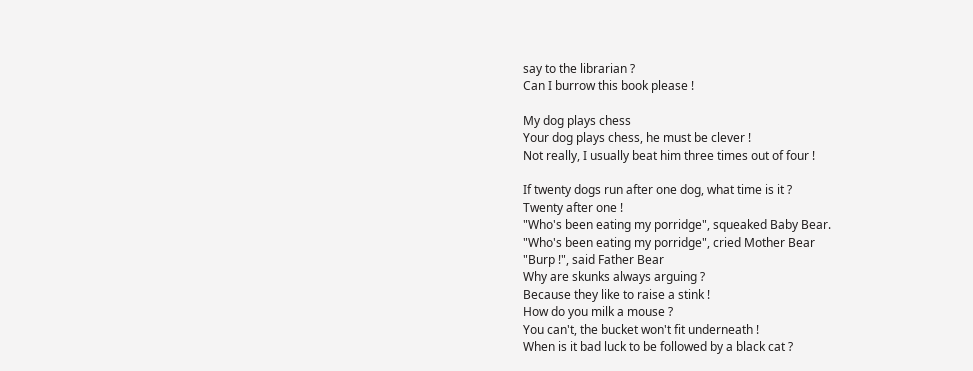say to the librarian ?
Can I burrow this book please !

My dog plays chess
Your dog plays chess, he must be clever !
Not really, I usually beat him three times out of four !

If twenty dogs run after one dog, what time is it ?
Twenty after one !
"Who's been eating my porridge", squeaked Baby Bear.
"Who's been eating my porridge", cried Mother Bear
"Burp !", said Father Bear
Why are skunks always arguing ?
Because they like to raise a stink !
How do you milk a mouse ?
You can't, the bucket won't fit underneath !
When is it bad luck to be followed by a black cat ?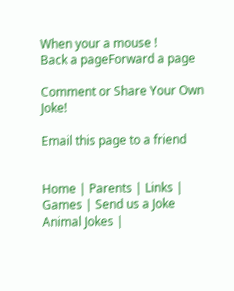When your a mouse !
Back a pageForward a page

Comment or Share Your Own Joke!

Email this page to a friend


Home | Parents | Links | Games | Send us a Joke
Animal Jokes |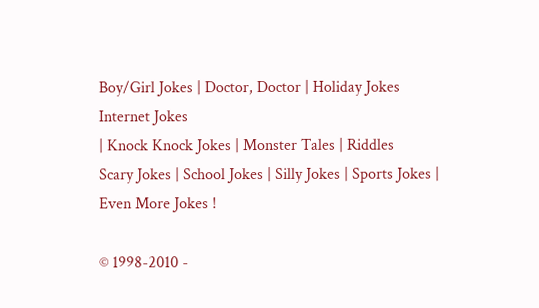Boy/Girl Jokes | Doctor, Doctor | Holiday Jokes
Internet Jokes
| Knock Knock Jokes | Monster Tales | Riddles
Scary Jokes | School Jokes | Silly Jokes | Sports Jokes |
Even More Jokes !

© 1998-2010 -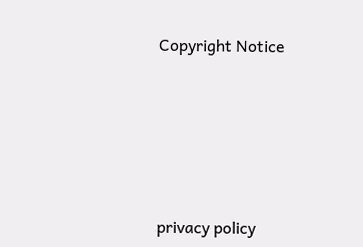Copyright Notice







privacy policy